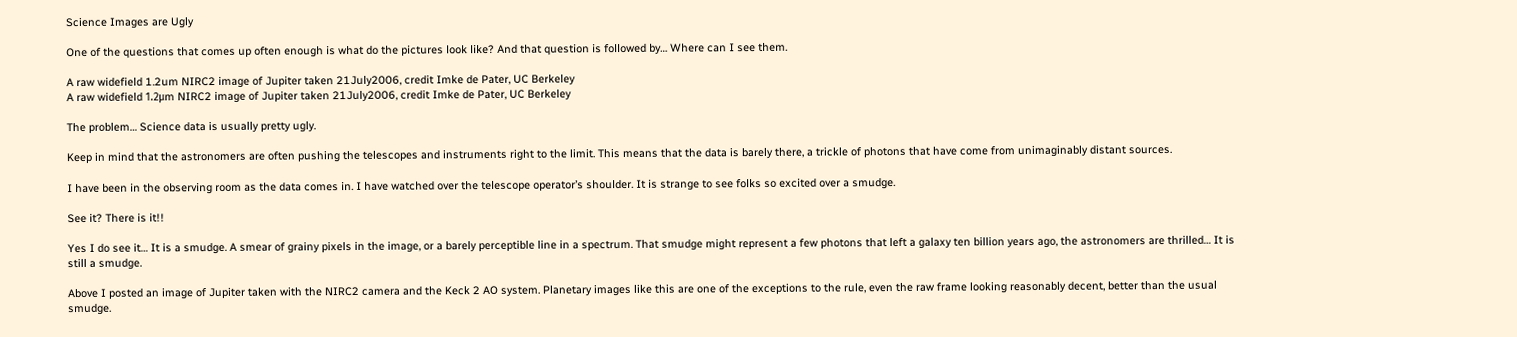Science Images are Ugly

One of the questions that comes up often enough is what do the pictures look like? And that question is followed by… Where can I see them.

A raw widefield 1.2um NIRC2 image of Jupiter taken 21July2006, credit Imke de Pater, UC Berkeley
A raw widefield 1.2μm NIRC2 image of Jupiter taken 21July2006, credit Imke de Pater, UC Berkeley

The problem… Science data is usually pretty ugly.

Keep in mind that the astronomers are often pushing the telescopes and instruments right to the limit. This means that the data is barely there, a trickle of photons that have come from unimaginably distant sources.

I have been in the observing room as the data comes in. I have watched over the telescope operator’s shoulder. It is strange to see folks so excited over a smudge.

See it? There is it!!

Yes I do see it… It is a smudge. A smear of grainy pixels in the image, or a barely perceptible line in a spectrum. That smudge might represent a few photons that left a galaxy ten billion years ago, the astronomers are thrilled… It is still a smudge.

Above I posted an image of Jupiter taken with the NIRC2 camera and the Keck 2 AO system. Planetary images like this are one of the exceptions to the rule, even the raw frame looking reasonably decent, better than the usual smudge.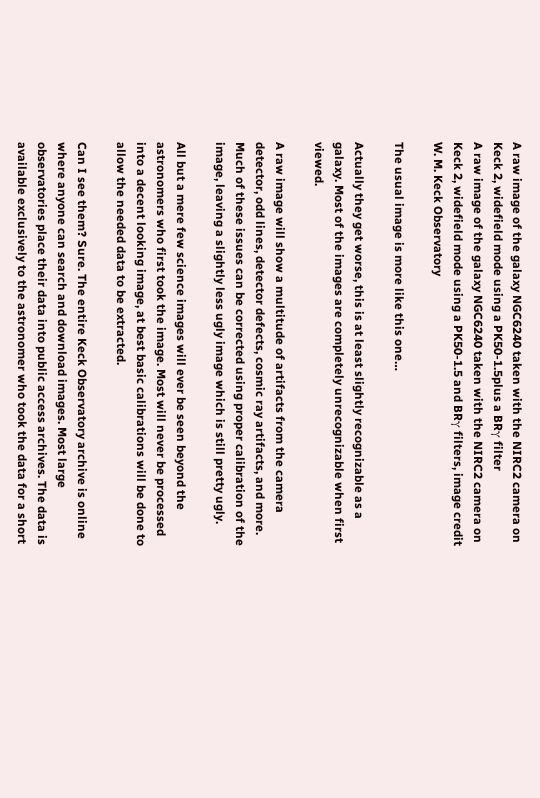A raw image of the galaxy NGC6240 taken with the NIRC2 camera on Keck 2, widefield mode using a PK50-1.5plus a BRγ filter
A raw image of the galaxy NGC6240 taken with the NIRC2 camera on Keck 2, widefield mode using a PK50-1.5 and BRγ filters, image credit W. M. Keck Observatory

The usual image is more like this one…

Actually they get worse, this is at least slightly recognizable as a galaxy. Most of the images are completely unrecognizable when first viewed.

A raw image will show a multitude of artifacts from the camera detector, odd lines, detector defects, cosmic ray artifacts, and more. Much of these issues can be corrected using proper calibration of the image, leaving a slightly less ugly image which is still pretty ugly.

All but a mere few science images will ever be seen beyond the astronomers who first took the image. Most will never be processed into a decent looking image, at best basic calibrations will be done to allow the needed data to be extracted.

Can I see them? Sure. The entire Keck Observatory archive is online where anyone can search and download images. Most large observatories place their data into public access archives. The data is available exclusively to the astronomer who took the data for a short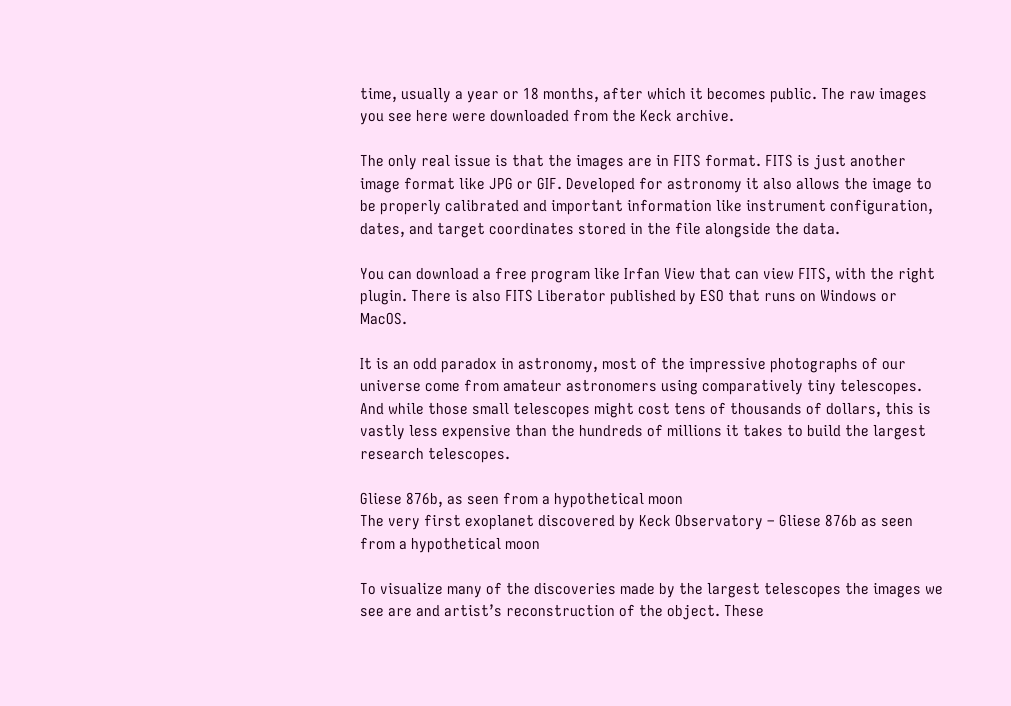time, usually a year or 18 months, after which it becomes public. The raw images you see here were downloaded from the Keck archive.

The only real issue is that the images are in FITS format. FITS is just another image format like JPG or GIF. Developed for astronomy it also allows the image to be properly calibrated and important information like instrument configuration, dates, and target coordinates stored in the file alongside the data.

You can download a free program like Irfan View that can view FITS, with the right plugin. There is also FITS Liberator published by ESO that runs on Windows or MacOS.

It is an odd paradox in astronomy, most of the impressive photographs of our universe come from amateur astronomers using comparatively tiny telescopes. And while those small telescopes might cost tens of thousands of dollars, this is vastly less expensive than the hundreds of millions it takes to build the largest research telescopes.

Gliese 876b, as seen from a hypothetical moon
The very first exoplanet discovered by Keck Observatory – Gliese 876b as seen from a hypothetical moon

To visualize many of the discoveries made by the largest telescopes the images we see are and artist’s reconstruction of the object. These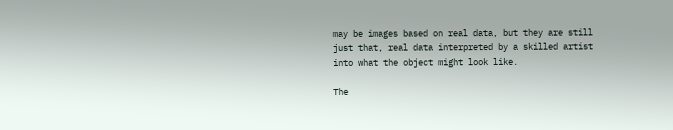may be images based on real data, but they are still just that, real data interpreted by a skilled artist into what the object might look like.

The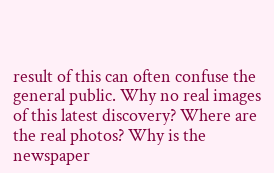result of this can often confuse the general public. Why no real images of this latest discovery? Where are the real photos? Why is the newspaper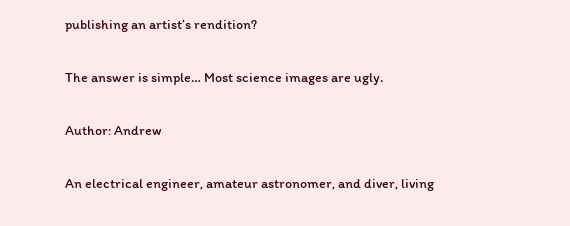publishing an artist’s rendition?

The answer is simple… Most science images are ugly.

Author: Andrew

An electrical engineer, amateur astronomer, and diver, living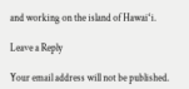and working on the island of Hawaiʻi.

Leave a Reply

Your email address will not be published.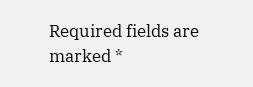Required fields are marked *